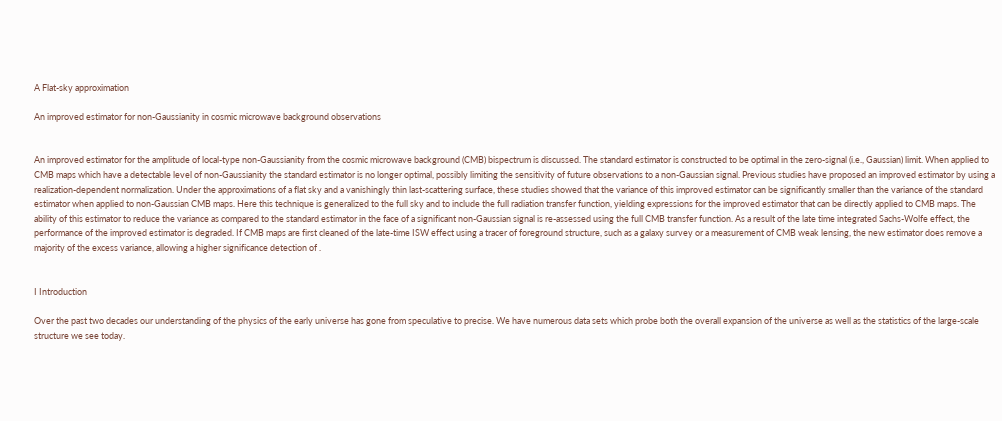A Flat-sky approximation

An improved estimator for non-Gaussianity in cosmic microwave background observations


An improved estimator for the amplitude of local-type non-Gaussianity from the cosmic microwave background (CMB) bispectrum is discussed. The standard estimator is constructed to be optimal in the zero-signal (i.e., Gaussian) limit. When applied to CMB maps which have a detectable level of non-Gaussianity the standard estimator is no longer optimal, possibly limiting the sensitivity of future observations to a non-Gaussian signal. Previous studies have proposed an improved estimator by using a realization-dependent normalization. Under the approximations of a flat sky and a vanishingly thin last-scattering surface, these studies showed that the variance of this improved estimator can be significantly smaller than the variance of the standard estimator when applied to non-Gaussian CMB maps. Here this technique is generalized to the full sky and to include the full radiation transfer function, yielding expressions for the improved estimator that can be directly applied to CMB maps. The ability of this estimator to reduce the variance as compared to the standard estimator in the face of a significant non-Gaussian signal is re-assessed using the full CMB transfer function. As a result of the late time integrated Sachs-Wolfe effect, the performance of the improved estimator is degraded. If CMB maps are first cleaned of the late-time ISW effect using a tracer of foreground structure, such as a galaxy survey or a measurement of CMB weak lensing, the new estimator does remove a majority of the excess variance, allowing a higher significance detection of .


I Introduction

Over the past two decades our understanding of the physics of the early universe has gone from speculative to precise. We have numerous data sets which probe both the overall expansion of the universe as well as the statistics of the large-scale structure we see today.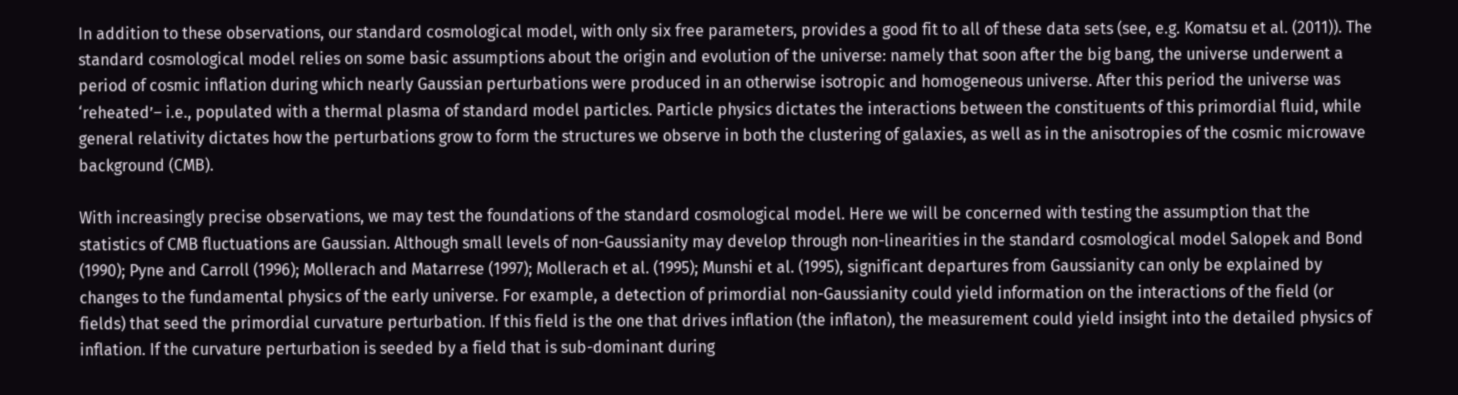In addition to these observations, our standard cosmological model, with only six free parameters, provides a good fit to all of these data sets (see, e.g. Komatsu et al. (2011)). The standard cosmological model relies on some basic assumptions about the origin and evolution of the universe: namely that soon after the big bang, the universe underwent a period of cosmic inflation during which nearly Gaussian perturbations were produced in an otherwise isotropic and homogeneous universe. After this period the universe was ‘reheated’– i.e., populated with a thermal plasma of standard model particles. Particle physics dictates the interactions between the constituents of this primordial fluid, while general relativity dictates how the perturbations grow to form the structures we observe in both the clustering of galaxies, as well as in the anisotropies of the cosmic microwave background (CMB).

With increasingly precise observations, we may test the foundations of the standard cosmological model. Here we will be concerned with testing the assumption that the statistics of CMB fluctuations are Gaussian. Although small levels of non-Gaussianity may develop through non-linearities in the standard cosmological model Salopek and Bond (1990); Pyne and Carroll (1996); Mollerach and Matarrese (1997); Mollerach et al. (1995); Munshi et al. (1995), significant departures from Gaussianity can only be explained by changes to the fundamental physics of the early universe. For example, a detection of primordial non-Gaussianity could yield information on the interactions of the field (or fields) that seed the primordial curvature perturbation. If this field is the one that drives inflation (the inflaton), the measurement could yield insight into the detailed physics of inflation. If the curvature perturbation is seeded by a field that is sub-dominant during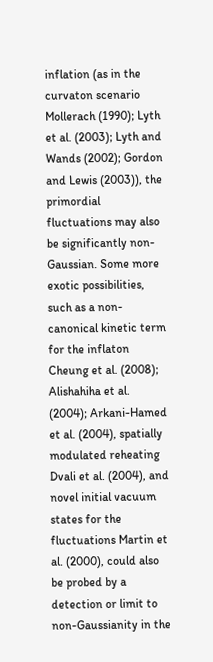inflation (as in the curvaton scenario Mollerach (1990); Lyth et al. (2003); Lyth and Wands (2002); Gordon and Lewis (2003)), the primordial fluctuations may also be significantly non-Gaussian. Some more exotic possibilities, such as a non-canonical kinetic term for the inflaton Cheung et al. (2008); Alishahiha et al. (2004); Arkani-Hamed et al. (2004), spatially modulated reheating Dvali et al. (2004), and novel initial vacuum states for the fluctuations Martin et al. (2000), could also be probed by a detection or limit to non-Gaussianity in the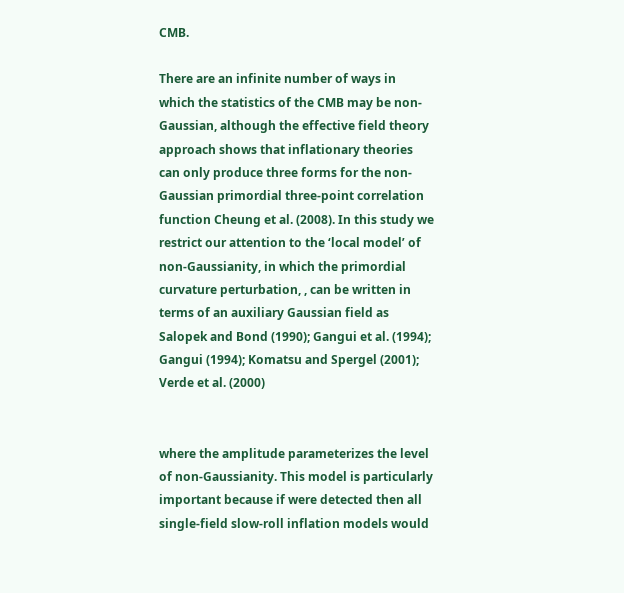CMB.

There are an infinite number of ways in which the statistics of the CMB may be non-Gaussian, although the effective field theory approach shows that inflationary theories can only produce three forms for the non-Gaussian primordial three-point correlation function Cheung et al. (2008). In this study we restrict our attention to the ‘local model’ of non-Gaussianity, in which the primordial curvature perturbation, , can be written in terms of an auxiliary Gaussian field as Salopek and Bond (1990); Gangui et al. (1994); Gangui (1994); Komatsu and Spergel (2001); Verde et al. (2000)


where the amplitude parameterizes the level of non-Gaussianity. This model is particularly important because if were detected then all single-field slow-roll inflation models would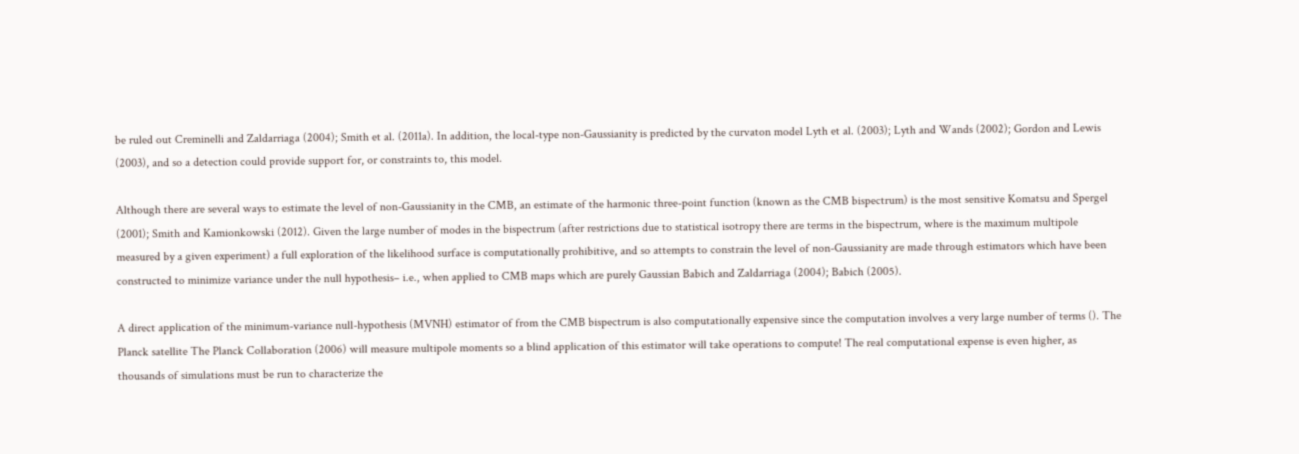be ruled out Creminelli and Zaldarriaga (2004); Smith et al. (2011a). In addition, the local-type non-Gaussianity is predicted by the curvaton model Lyth et al. (2003); Lyth and Wands (2002); Gordon and Lewis (2003), and so a detection could provide support for, or constraints to, this model.

Although there are several ways to estimate the level of non-Gaussianity in the CMB, an estimate of the harmonic three-point function (known as the CMB bispectrum) is the most sensitive Komatsu and Spergel (2001); Smith and Kamionkowski (2012). Given the large number of modes in the bispectrum (after restrictions due to statistical isotropy there are terms in the bispectrum, where is the maximum multipole measured by a given experiment) a full exploration of the likelihood surface is computationally prohibitive, and so attempts to constrain the level of non-Gaussianity are made through estimators which have been constructed to minimize variance under the null hypothesis– i.e., when applied to CMB maps which are purely Gaussian Babich and Zaldarriaga (2004); Babich (2005).

A direct application of the minimum-variance null-hypothesis (MVNH) estimator of from the CMB bispectrum is also computationally expensive since the computation involves a very large number of terms (). The Planck satellite The Planck Collaboration (2006) will measure multipole moments so a blind application of this estimator will take operations to compute! The real computational expense is even higher, as thousands of simulations must be run to characterize the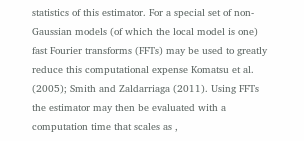statistics of this estimator. For a special set of non-Gaussian models (of which the local model is one) fast Fourier transforms (FFTs) may be used to greatly reduce this computational expense Komatsu et al. (2005); Smith and Zaldarriaga (2011). Using FFTs the estimator may then be evaluated with a computation time that scales as ,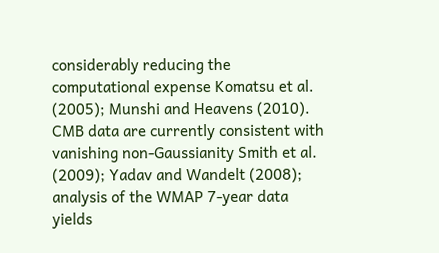considerably reducing the computational expense Komatsu et al. (2005); Munshi and Heavens (2010). CMB data are currently consistent with vanishing non-Gaussianity Smith et al. (2009); Yadav and Wandelt (2008); analysis of the WMAP 7-year data yields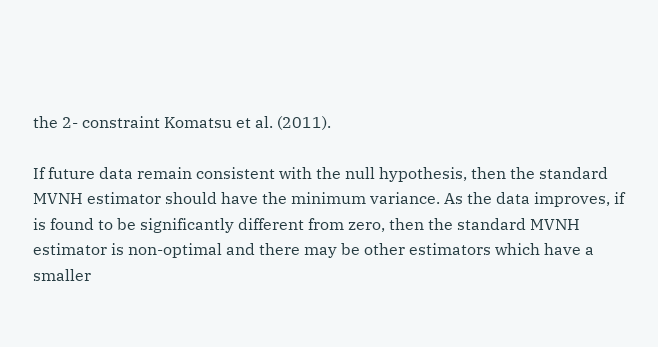the 2- constraint Komatsu et al. (2011).

If future data remain consistent with the null hypothesis, then the standard MVNH estimator should have the minimum variance. As the data improves, if is found to be significantly different from zero, then the standard MVNH estimator is non-optimal and there may be other estimators which have a smaller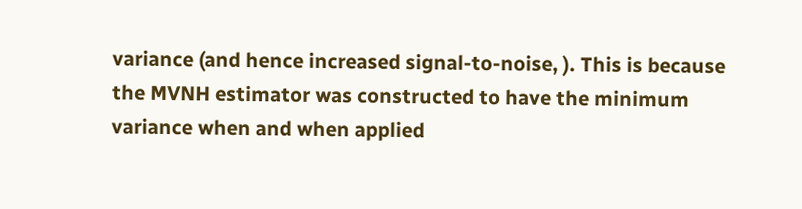variance (and hence increased signal-to-noise, ). This is because the MVNH estimator was constructed to have the minimum variance when and when applied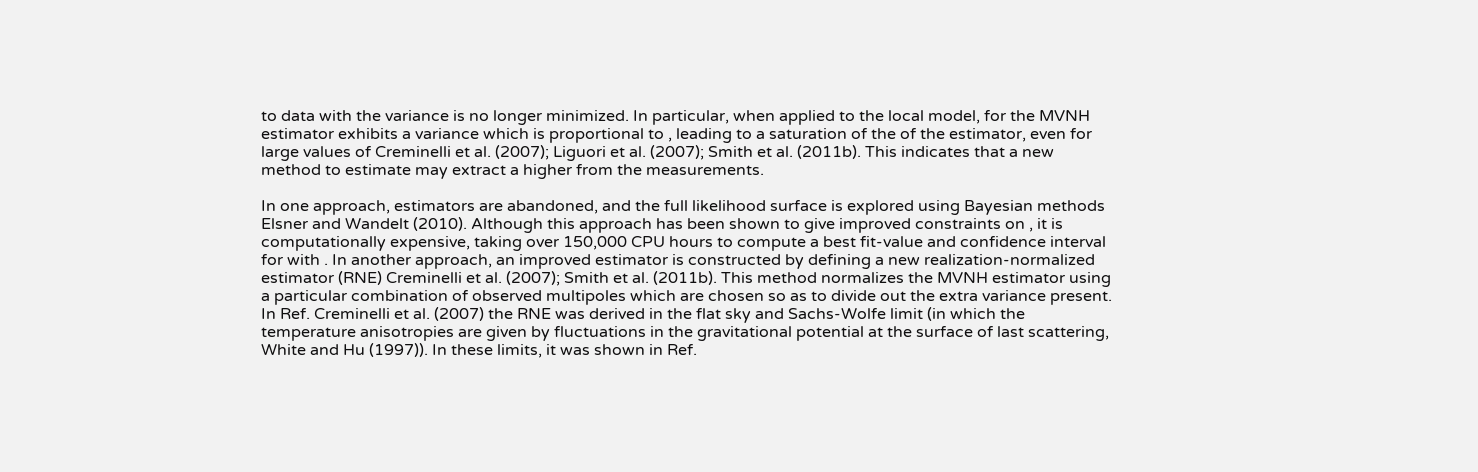to data with the variance is no longer minimized. In particular, when applied to the local model, for the MVNH estimator exhibits a variance which is proportional to , leading to a saturation of the of the estimator, even for large values of Creminelli et al. (2007); Liguori et al. (2007); Smith et al. (2011b). This indicates that a new method to estimate may extract a higher from the measurements.

In one approach, estimators are abandoned, and the full likelihood surface is explored using Bayesian methods Elsner and Wandelt (2010). Although this approach has been shown to give improved constraints on , it is computationally expensive, taking over 150,000 CPU hours to compute a best fit-value and confidence interval for with . In another approach, an improved estimator is constructed by defining a new realization-normalized estimator (RNE) Creminelli et al. (2007); Smith et al. (2011b). This method normalizes the MVNH estimator using a particular combination of observed multipoles which are chosen so as to divide out the extra variance present. In Ref. Creminelli et al. (2007) the RNE was derived in the flat sky and Sachs-Wolfe limit (in which the temperature anisotropies are given by fluctuations in the gravitational potential at the surface of last scattering, White and Hu (1997)). In these limits, it was shown in Ref.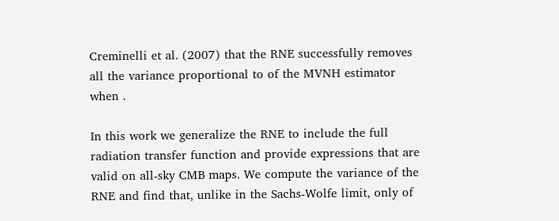Creminelli et al. (2007) that the RNE successfully removes all the variance proportional to of the MVNH estimator when .

In this work we generalize the RNE to include the full radiation transfer function and provide expressions that are valid on all-sky CMB maps. We compute the variance of the RNE and find that, unlike in the Sachs-Wolfe limit, only of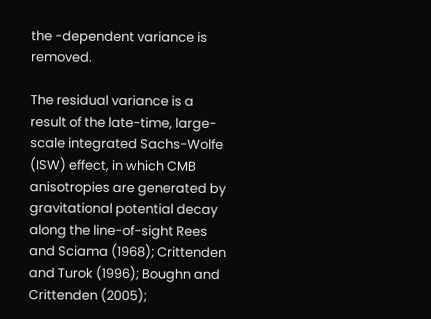the -dependent variance is removed.

The residual variance is a result of the late-time, large-scale integrated Sachs-Wolfe (ISW) effect, in which CMB anisotropies are generated by gravitational potential decay along the line-of-sight Rees and Sciama (1968); Crittenden and Turok (1996); Boughn and Crittenden (2005);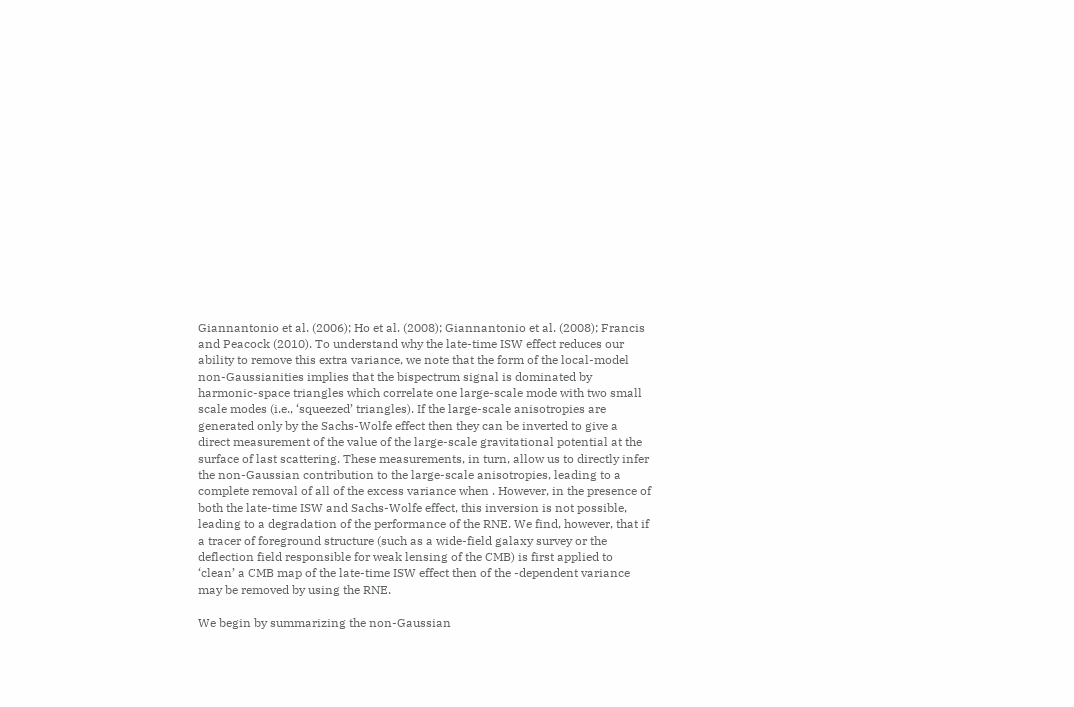Giannantonio et al. (2006); Ho et al. (2008); Giannantonio et al. (2008); Francis and Peacock (2010). To understand why the late-time ISW effect reduces our ability to remove this extra variance, we note that the form of the local-model non-Gaussianities implies that the bispectrum signal is dominated by harmonic-space triangles which correlate one large-scale mode with two small scale modes (i.e., ‘squeezed’ triangles). If the large-scale anisotropies are generated only by the Sachs-Wolfe effect then they can be inverted to give a direct measurement of the value of the large-scale gravitational potential at the surface of last scattering. These measurements, in turn, allow us to directly infer the non-Gaussian contribution to the large-scale anisotropies, leading to a complete removal of all of the excess variance when . However, in the presence of both the late-time ISW and Sachs-Wolfe effect, this inversion is not possible, leading to a degradation of the performance of the RNE. We find, however, that if a tracer of foreground structure (such as a wide-field galaxy survey or the deflection field responsible for weak lensing of the CMB) is first applied to ‘clean’ a CMB map of the late-time ISW effect then of the -dependent variance may be removed by using the RNE.

We begin by summarizing the non-Gaussian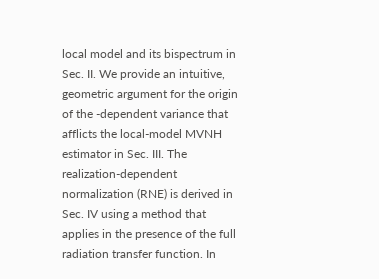local model and its bispectrum in Sec. II. We provide an intuitive, geometric argument for the origin of the -dependent variance that afflicts the local-model MVNH estimator in Sec. III. The realization-dependent normalization (RNE) is derived in Sec. IV using a method that applies in the presence of the full radiation transfer function. In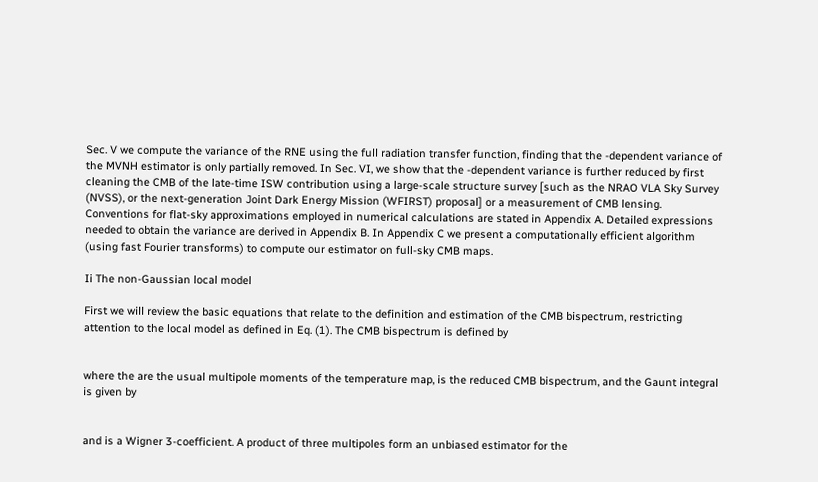Sec. V we compute the variance of the RNE using the full radiation transfer function, finding that the -dependent variance of the MVNH estimator is only partially removed. In Sec. VI, we show that the -dependent variance is further reduced by first cleaning the CMB of the late-time ISW contribution using a large-scale structure survey [such as the NRAO VLA Sky Survey (NVSS), or the next-generation Joint Dark Energy Mission (WFIRST) proposal] or a measurement of CMB lensing. Conventions for flat-sky approximations employed in numerical calculations are stated in Appendix A. Detailed expressions needed to obtain the variance are derived in Appendix B. In Appendix C we present a computationally efficient algorithm (using fast Fourier transforms) to compute our estimator on full-sky CMB maps.

Ii The non-Gaussian local model

First we will review the basic equations that relate to the definition and estimation of the CMB bispectrum, restricting attention to the local model as defined in Eq. (1). The CMB bispectrum is defined by


where the are the usual multipole moments of the temperature map, is the reduced CMB bispectrum, and the Gaunt integral is given by


and is a Wigner 3-coefficient. A product of three multipoles form an unbiased estimator for the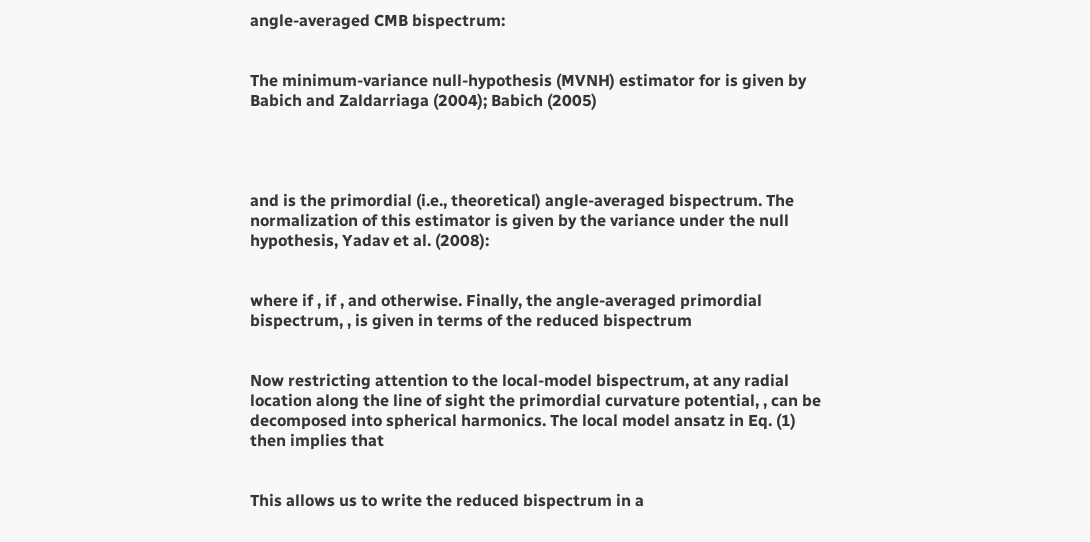angle-averaged CMB bispectrum:


The minimum-variance null-hypothesis (MVNH) estimator for is given by Babich and Zaldarriaga (2004); Babich (2005)




and is the primordial (i.e., theoretical) angle-averaged bispectrum. The normalization of this estimator is given by the variance under the null hypothesis, Yadav et al. (2008):


where if , if , and otherwise. Finally, the angle-averaged primordial bispectrum, , is given in terms of the reduced bispectrum


Now restricting attention to the local-model bispectrum, at any radial location along the line of sight the primordial curvature potential, , can be decomposed into spherical harmonics. The local model ansatz in Eq. (1) then implies that


This allows us to write the reduced bispectrum in a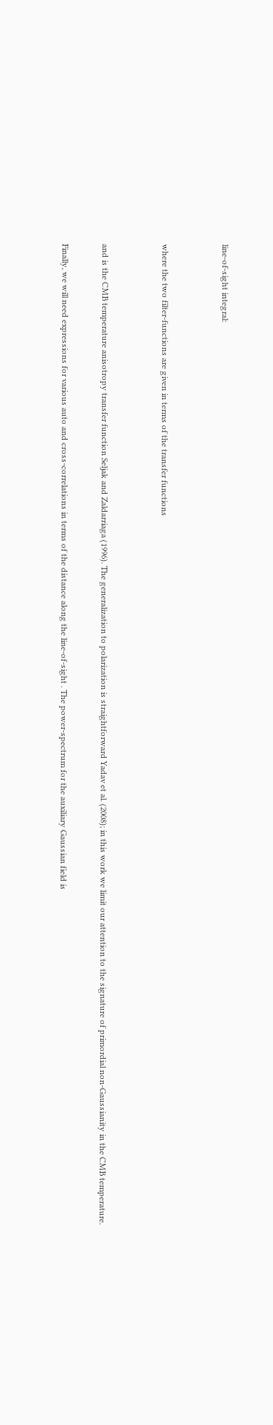line-of-sight integral:


where the two filter-functions are given in terms of the transfer functions


and is the CMB temperature anisotropy transfer function Seljak and Zaldarriaga (1996). The generalization to polarization is straightforward Yadav et al. (2008); in this work we limit our attention to the signature of primordial non-Gaussianity in the CMB temperature.

Finally, we will need expressions for various auto and cross-correlations in terms of the distance along the line-of-sight . The power-spectrum for the auxiliary Gaussian field is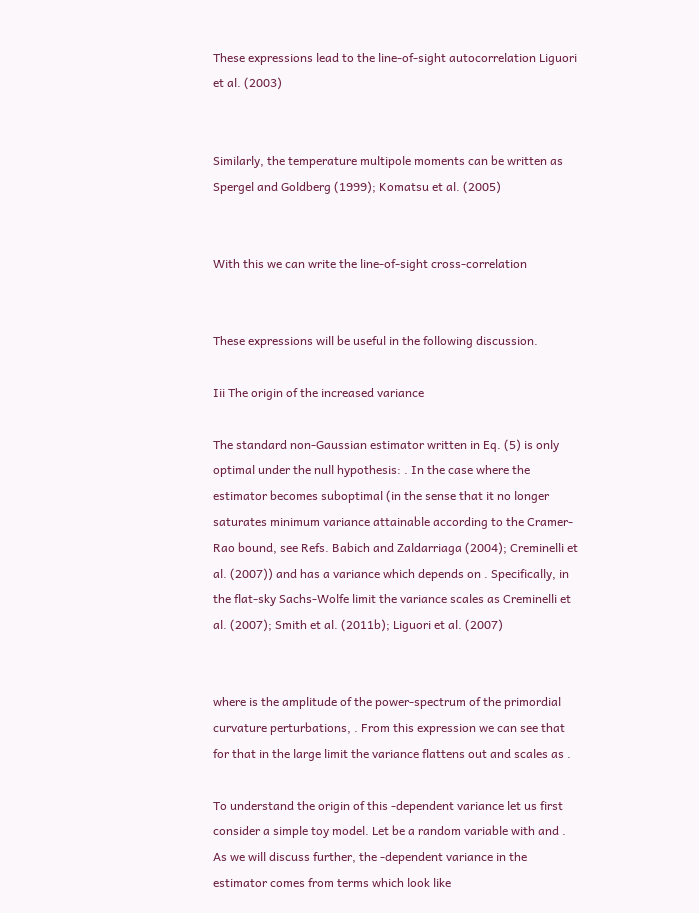These expressions lead to the line-of-sight autocorrelation Liguori et al. (2003)


Similarly, the temperature multipole moments can be written as Spergel and Goldberg (1999); Komatsu et al. (2005)


With this we can write the line-of-sight cross-correlation


These expressions will be useful in the following discussion.

Iii The origin of the increased variance

The standard non-Gaussian estimator written in Eq. (5) is only optimal under the null hypothesis: . In the case where the estimator becomes suboptimal (in the sense that it no longer saturates minimum variance attainable according to the Cramer-Rao bound, see Refs. Babich and Zaldarriaga (2004); Creminelli et al. (2007)) and has a variance which depends on . Specifically, in the flat-sky Sachs-Wolfe limit the variance scales as Creminelli et al. (2007); Smith et al. (2011b); Liguori et al. (2007)


where is the amplitude of the power-spectrum of the primordial curvature perturbations, . From this expression we can see that for that in the large limit the variance flattens out and scales as .

To understand the origin of this -dependent variance let us first consider a simple toy model. Let be a random variable with and . As we will discuss further, the -dependent variance in the estimator comes from terms which look like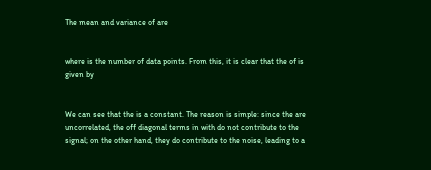The mean and variance of are


where is the number of data points. From this, it is clear that the of is given by


We can see that the is a constant. The reason is simple: since the are uncorrelated, the off diagonal terms in with do not contribute to the signal; on the other hand, they do contribute to the noise, leading to a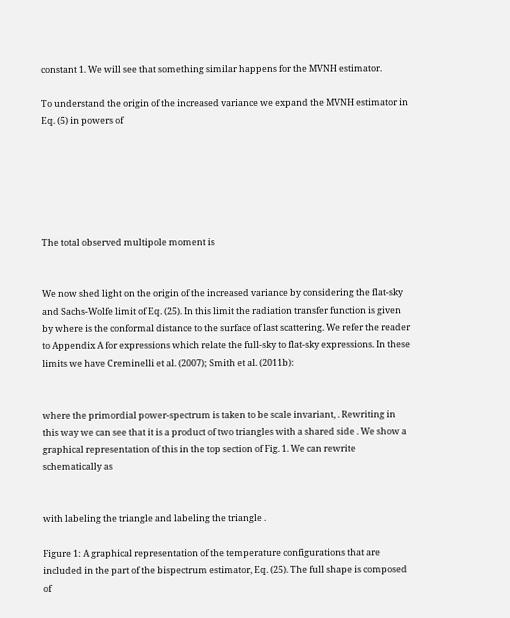constant 1. We will see that something similar happens for the MVNH estimator.

To understand the origin of the increased variance we expand the MVNH estimator in Eq. (5) in powers of






The total observed multipole moment is


We now shed light on the origin of the increased variance by considering the flat-sky and Sachs-Wolfe limit of Eq. (25). In this limit the radiation transfer function is given by where is the conformal distance to the surface of last scattering. We refer the reader to Appendix A for expressions which relate the full-sky to flat-sky expressions. In these limits we have Creminelli et al. (2007); Smith et al. (2011b):


where the primordial power-spectrum is taken to be scale invariant, . Rewriting in this way we can see that it is a product of two triangles with a shared side . We show a graphical representation of this in the top section of Fig. 1. We can rewrite schematically as


with labeling the triangle and labeling the triangle .

Figure 1: A graphical representation of the temperature configurations that are included in the part of the bispectrum estimator, Eq. (25). The full shape is composed of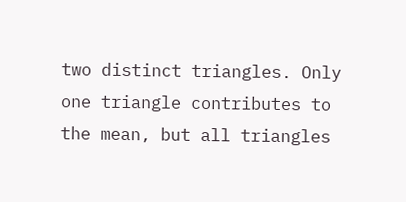two distinct triangles. Only one triangle contributes to the mean, but all triangles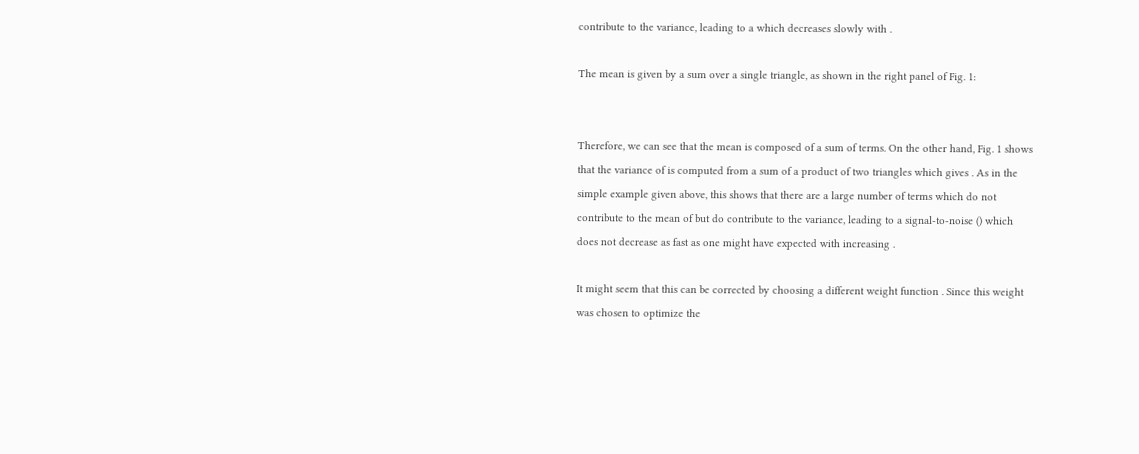contribute to the variance, leading to a which decreases slowly with .

The mean is given by a sum over a single triangle, as shown in the right panel of Fig. 1:


Therefore, we can see that the mean is composed of a sum of terms. On the other hand, Fig. 1 shows that the variance of is computed from a sum of a product of two triangles which gives . As in the simple example given above, this shows that there are a large number of terms which do not contribute to the mean of but do contribute to the variance, leading to a signal-to-noise () which does not decrease as fast as one might have expected with increasing .

It might seem that this can be corrected by choosing a different weight function . Since this weight was chosen to optimize the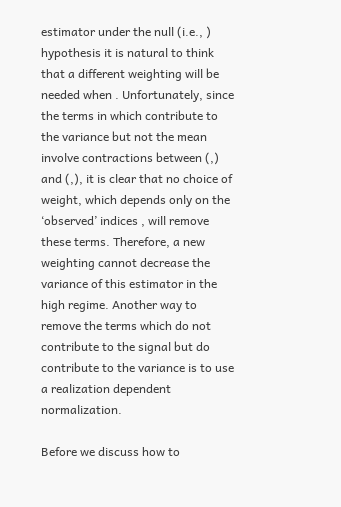estimator under the null (i.e., ) hypothesis it is natural to think that a different weighting will be needed when . Unfortunately, since the terms in which contribute to the variance but not the mean involve contractions between (,) and (,), it is clear that no choice of weight, which depends only on the ‘observed’ indices , will remove these terms. Therefore, a new weighting cannot decrease the variance of this estimator in the high regime. Another way to remove the terms which do not contribute to the signal but do contribute to the variance is to use a realization dependent normalization.

Before we discuss how to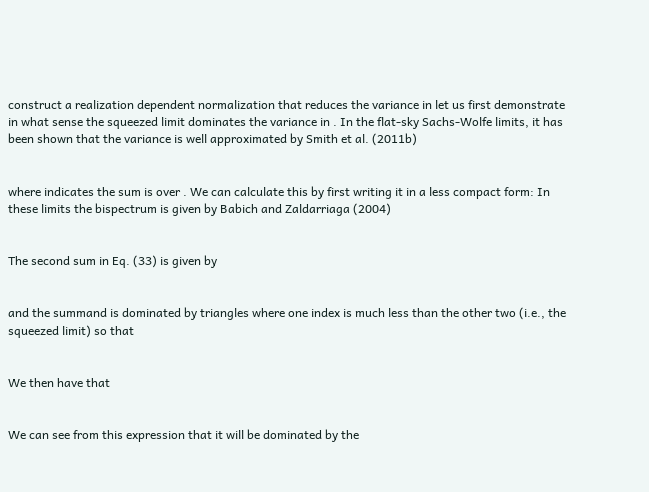construct a realization dependent normalization that reduces the variance in let us first demonstrate in what sense the squeezed limit dominates the variance in . In the flat-sky Sachs-Wolfe limits, it has been shown that the variance is well approximated by Smith et al. (2011b)


where indicates the sum is over . We can calculate this by first writing it in a less compact form: In these limits the bispectrum is given by Babich and Zaldarriaga (2004)


The second sum in Eq. (33) is given by


and the summand is dominated by triangles where one index is much less than the other two (i.e., the squeezed limit) so that


We then have that


We can see from this expression that it will be dominated by the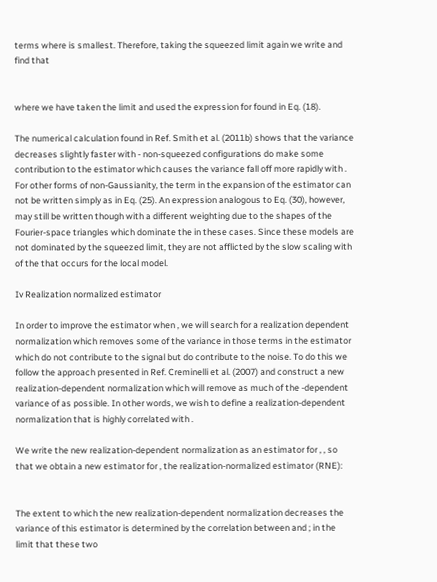terms where is smallest. Therefore, taking the squeezed limit again we write and find that


where we have taken the limit and used the expression for found in Eq. (18).

The numerical calculation found in Ref. Smith et al. (2011b) shows that the variance decreases slightly faster with - non-squeezed configurations do make some contribution to the estimator which causes the variance fall off more rapidly with . For other forms of non-Gaussianity, the term in the expansion of the estimator can not be written simply as in Eq. (25). An expression analogous to Eq. (30), however, may still be written though with a different weighting due to the shapes of the Fourier-space triangles which dominate the in these cases. Since these models are not dominated by the squeezed limit, they are not afflicted by the slow scaling with of the that occurs for the local model.

Iv Realization normalized estimator

In order to improve the estimator when , we will search for a realization dependent normalization which removes some of the variance in those terms in the estimator which do not contribute to the signal but do contribute to the noise. To do this we follow the approach presented in Ref. Creminelli et al. (2007) and construct a new realization-dependent normalization which will remove as much of the -dependent variance of as possible. In other words, we wish to define a realization-dependent normalization that is highly correlated with .

We write the new realization-dependent normalization as an estimator for , , so that we obtain a new estimator for , the realization-normalized estimator (RNE):


The extent to which the new realization-dependent normalization decreases the variance of this estimator is determined by the correlation between and ; in the limit that these two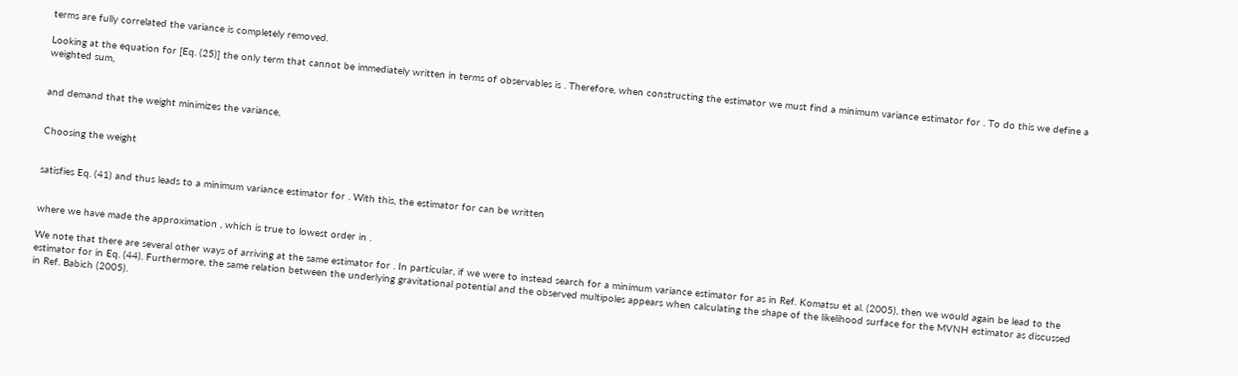terms are fully correlated the variance is completely removed.

Looking at the equation for [Eq. (25)] the only term that cannot be immediately written in terms of observables is . Therefore, when constructing the estimator we must find a minimum variance estimator for . To do this we define a weighted sum,


and demand that the weight minimizes the variance,


Choosing the weight


satisfies Eq. (41) and thus leads to a minimum variance estimator for . With this, the estimator for can be written


where we have made the approximation , which is true to lowest order in .

We note that there are several other ways of arriving at the same estimator for . In particular, if we were to instead search for a minimum variance estimator for as in Ref. Komatsu et al. (2005), then we would again be lead to the estimator for in Eq. (44). Furthermore, the same relation between the underlying gravitational potential and the observed multipoles appears when calculating the shape of the likelihood surface for the MVNH estimator as discussed in Ref. Babich (2005).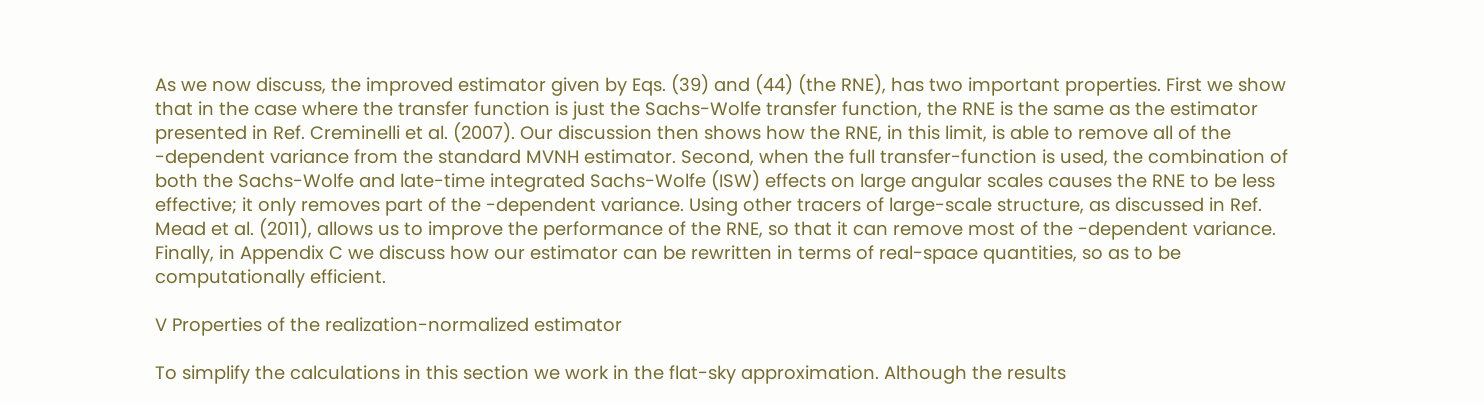As we now discuss, the improved estimator given by Eqs. (39) and (44) (the RNE), has two important properties. First we show that in the case where the transfer function is just the Sachs-Wolfe transfer function, the RNE is the same as the estimator presented in Ref. Creminelli et al. (2007). Our discussion then shows how the RNE, in this limit, is able to remove all of the -dependent variance from the standard MVNH estimator. Second, when the full transfer-function is used, the combination of both the Sachs-Wolfe and late-time integrated Sachs-Wolfe (ISW) effects on large angular scales causes the RNE to be less effective; it only removes part of the -dependent variance. Using other tracers of large-scale structure, as discussed in Ref. Mead et al. (2011), allows us to improve the performance of the RNE, so that it can remove most of the -dependent variance. Finally, in Appendix C we discuss how our estimator can be rewritten in terms of real-space quantities, so as to be computationally efficient.

V Properties of the realization-normalized estimator

To simplify the calculations in this section we work in the flat-sky approximation. Although the results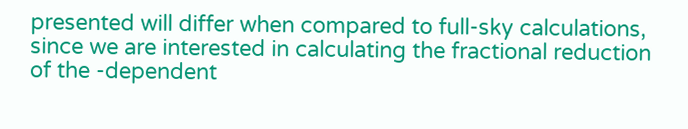presented will differ when compared to full-sky calculations, since we are interested in calculating the fractional reduction of the -dependent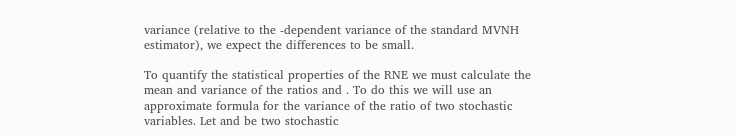variance (relative to the -dependent variance of the standard MVNH estimator), we expect the differences to be small.

To quantify the statistical properties of the RNE we must calculate the mean and variance of the ratios and . To do this we will use an approximate formula for the variance of the ratio of two stochastic variables. Let and be two stochastic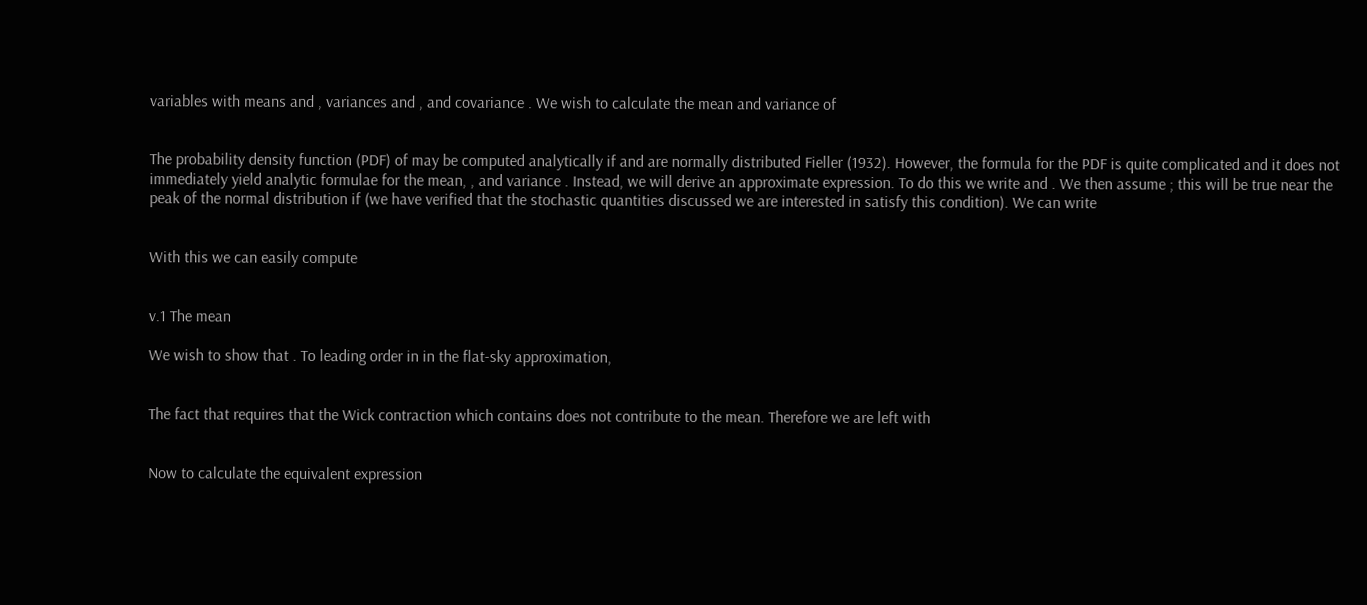variables with means and , variances and , and covariance . We wish to calculate the mean and variance of


The probability density function (PDF) of may be computed analytically if and are normally distributed Fieller (1932). However, the formula for the PDF is quite complicated and it does not immediately yield analytic formulae for the mean, , and variance . Instead, we will derive an approximate expression. To do this we write and . We then assume ; this will be true near the peak of the normal distribution if (we have verified that the stochastic quantities discussed we are interested in satisfy this condition). We can write


With this we can easily compute


v.1 The mean

We wish to show that . To leading order in in the flat-sky approximation,


The fact that requires that the Wick contraction which contains does not contribute to the mean. Therefore we are left with


Now to calculate the equivalent expression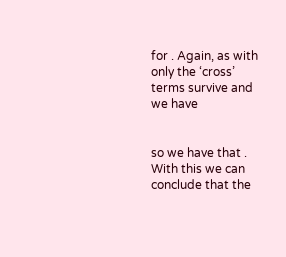for . Again, as with only the ‘cross’ terms survive and we have


so we have that . With this we can conclude that the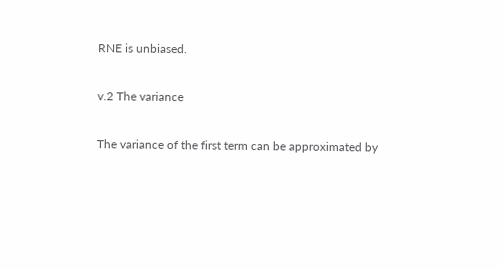RNE is unbiased.

v.2 The variance

The variance of the first term can be approximated by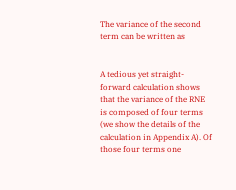The variance of the second term can be written as


A tedious yet straight-forward calculation shows that the variance of the RNE is composed of four terms (we show the details of the calculation in Appendix A). Of those four terms one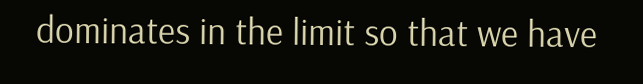dominates in the limit so that we have